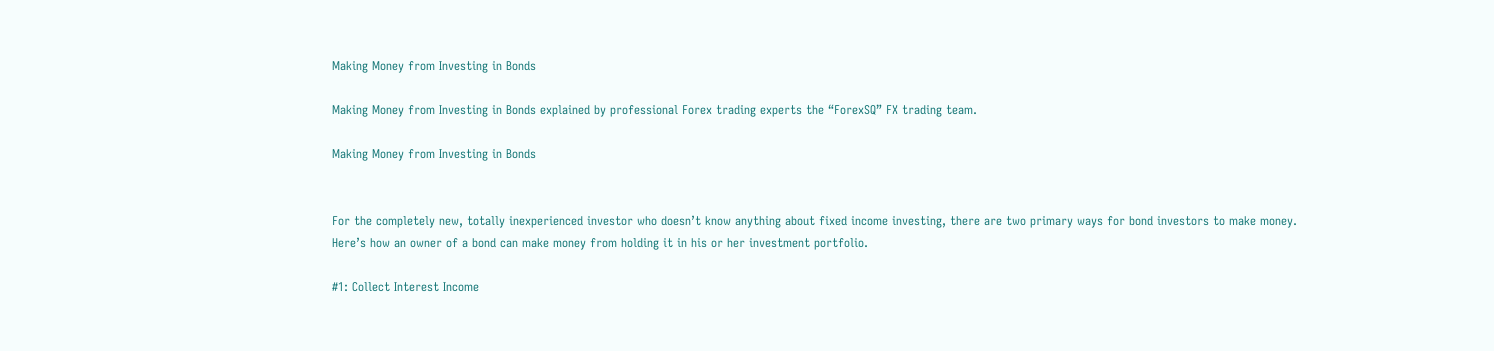Making Money from Investing in Bonds

Making Money from Investing in Bonds explained by professional Forex trading experts the “ForexSQ” FX trading team.

Making Money from Investing in Bonds


For the completely new, totally inexperienced investor who doesn’t know anything about fixed income investing, there are two primary ways for bond investors to make money. Here’s how an owner of a bond can make money from holding it in his or her investment portfolio.

#1: Collect Interest Income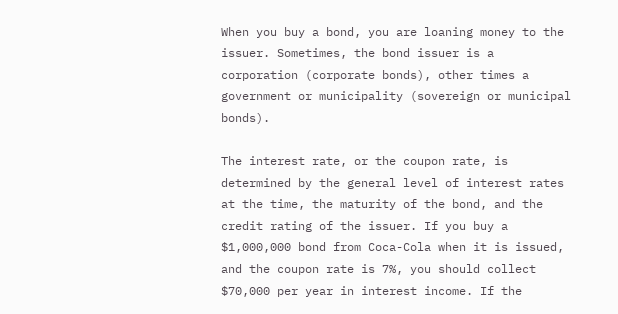When you buy a bond, you are loaning money to the issuer. Sometimes, the bond issuer is a corporation (corporate bonds), other times a government or municipality (sovereign or municipal bonds).

The interest rate, or the coupon rate, is determined by the general level of interest rates at the time, the maturity of the bond, and the credit rating of the issuer. If you buy a $1,000,000 bond from Coca-Cola when it is issued, and the coupon rate is 7%, you should collect $70,000 per year in interest income. If the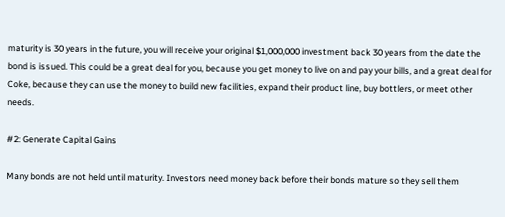maturity is 30 years in the future, you will receive your original $1,000,000 investment back 30 years from the date the bond is issued. This could be a great deal for you, because you get money to live on and pay your bills, and a great deal for Coke, because they can use the money to build new facilities, expand their product line, buy bottlers, or meet other needs.

#2: Generate Capital Gains

Many bonds are not held until maturity. Investors need money back before their bonds mature so they sell them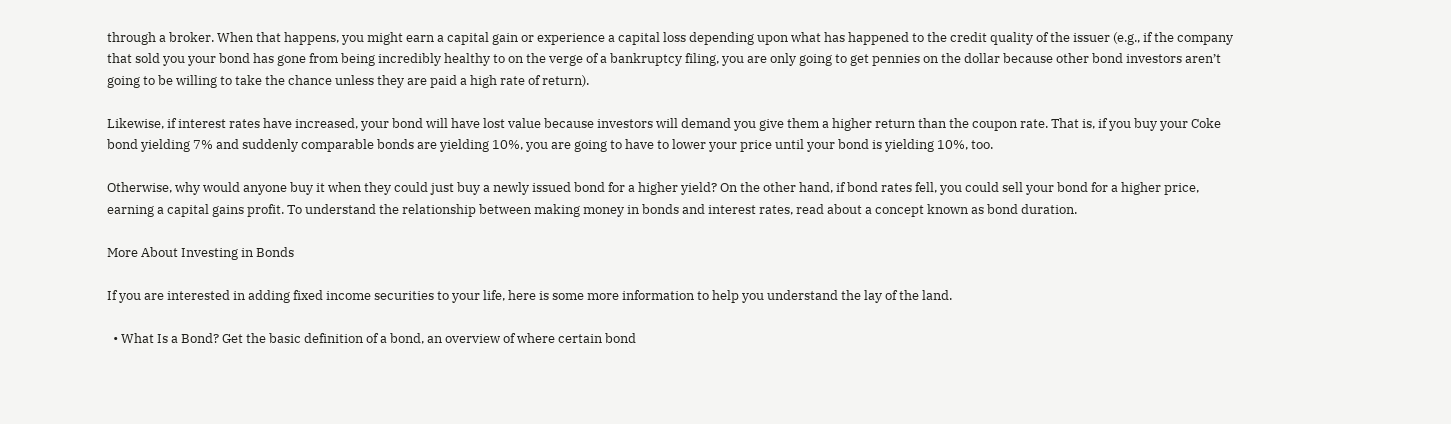through a broker. When that happens, you might earn a capital gain or experience a capital loss depending upon what has happened to the credit quality of the issuer (e.g., if the company that sold you your bond has gone from being incredibly healthy to on the verge of a bankruptcy filing, you are only going to get pennies on the dollar because other bond investors aren’t going to be willing to take the chance unless they are paid a high rate of return).

Likewise, if interest rates have increased, your bond will have lost value because investors will demand you give them a higher return than the coupon rate. That is, if you buy your Coke bond yielding 7% and suddenly comparable bonds are yielding 10%, you are going to have to lower your price until your bond is yielding 10%, too.

Otherwise, why would anyone buy it when they could just buy a newly issued bond for a higher yield? On the other hand, if bond rates fell, you could sell your bond for a higher price, earning a capital gains profit. To understand the relationship between making money in bonds and interest rates, read about a concept known as bond duration.

More About Investing in Bonds

If you are interested in adding fixed income securities to your life, here is some more information to help you understand the lay of the land.

  • What Is a Bond? Get the basic definition of a bond, an overview of where certain bond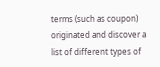terms (such as coupon) originated and discover a list of different types of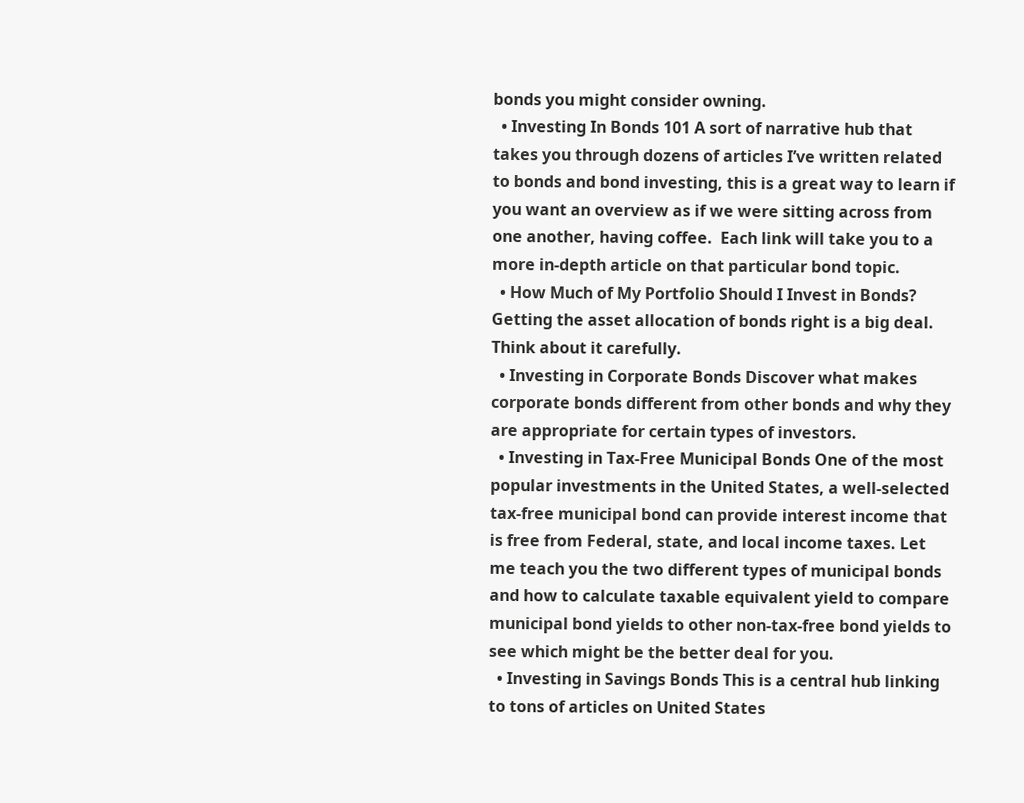bonds you might consider owning.
  • Investing In Bonds 101 A sort of narrative hub that takes you through dozens of articles I’ve written related to bonds and bond investing, this is a great way to learn if you want an overview as if we were sitting across from one another, having coffee.  Each link will take you to a more in-depth article on that particular bond topic.
  • How Much of My Portfolio Should I Invest in Bonds? Getting the asset allocation of bonds right is a big deal.  Think about it carefully.
  • Investing in Corporate Bonds Discover what makes corporate bonds different from other bonds and why they are appropriate for certain types of investors.
  • Investing in Tax-Free Municipal Bonds One of the most popular investments in the United States, a well-selected tax-free municipal bond can provide interest income that is free from Federal, state, and local income taxes. Let me teach you the two different types of municipal bonds and how to calculate taxable equivalent yield to compare municipal bond yields to other non-tax-free bond yields to see which might be the better deal for you.
  • Investing in Savings Bonds This is a central hub linking to tons of articles on United States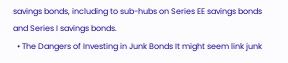savings bonds, including to sub-hubs on Series EE savings bonds and Series I savings bonds.
  • The Dangers of Investing in Junk Bonds It might seem link junk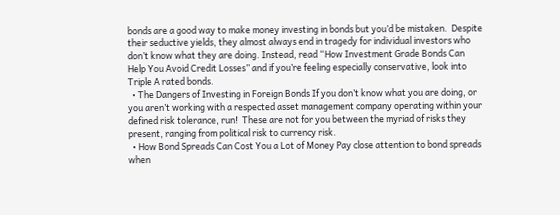bonds are a good way to make money investing in bonds but you’d be mistaken.  Despite their seductive yields, they almost always end in tragedy for individual investors who don’t know what they are doing. Instead, read “How Investment Grade Bonds Can Help You Avoid Credit Losses” and if you’re feeling especially conservative, look into Triple A rated bonds.
  • The Dangers of Investing in Foreign Bonds If you don’t know what you are doing, or you aren’t working with a respected asset management company operating within your defined risk tolerance, run!  These are not for you between the myriad of risks they present, ranging from political risk to currency risk.
  • How Bond Spreads Can Cost You a Lot of Money Pay close attention to bond spreads when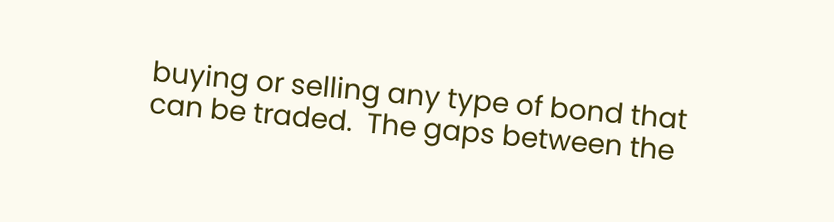buying or selling any type of bond that can be traded.  The gaps between the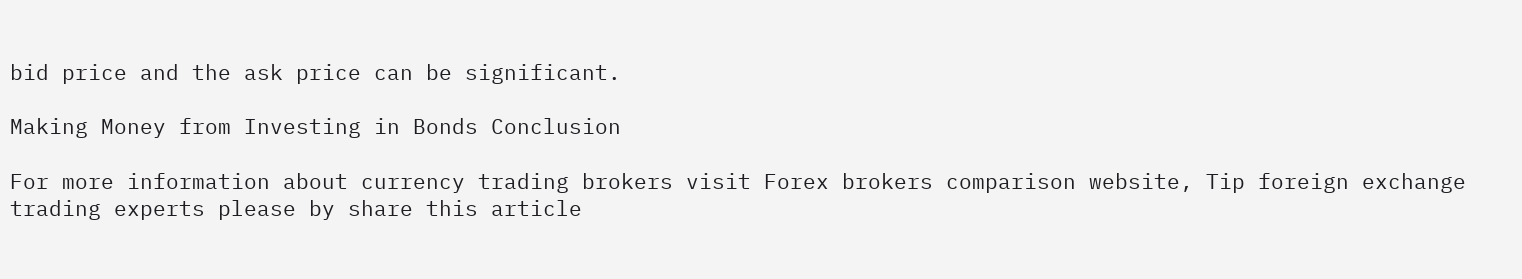bid price and the ask price can be significant.

Making Money from Investing in Bonds Conclusion

For more information about currency trading brokers visit Forex brokers comparison website, Tip foreign exchange trading experts please by share this article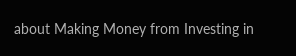about Making Money from Investing in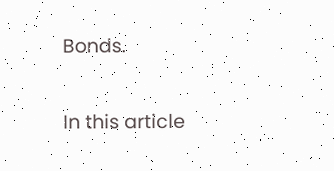Bonds.

In this article